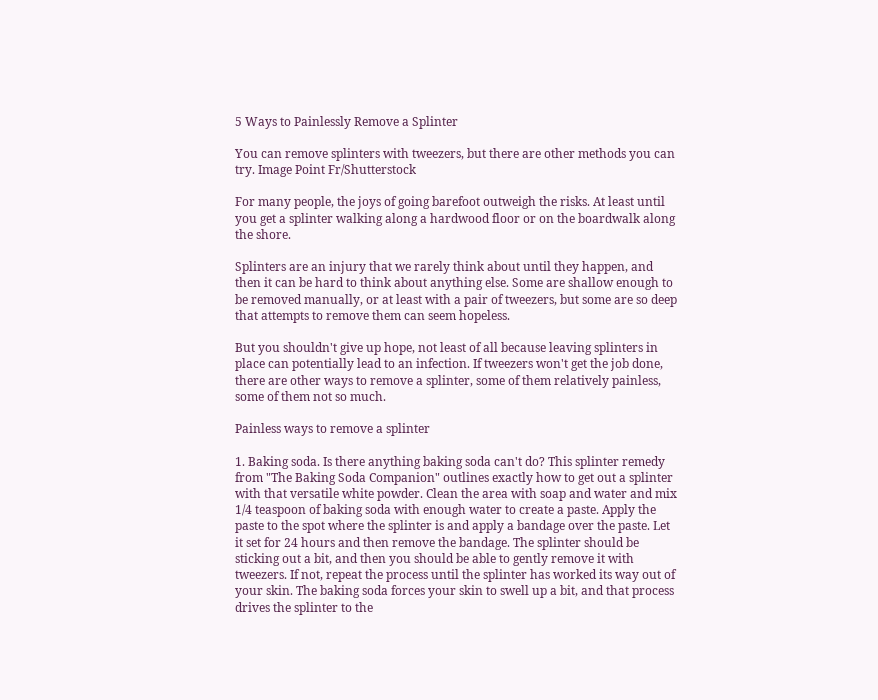5 Ways to Painlessly Remove a Splinter

You can remove splinters with tweezers, but there are other methods you can try. Image Point Fr/Shutterstock

For many people, the joys of going barefoot outweigh the risks. At least until you get a splinter walking along a hardwood floor or on the boardwalk along the shore.

Splinters are an injury that we rarely think about until they happen, and then it can be hard to think about anything else. Some are shallow enough to be removed manually, or at least with a pair of tweezers, but some are so deep that attempts to remove them can seem hopeless.

But you shouldn't give up hope, not least of all because leaving splinters in place can potentially lead to an infection. If tweezers won't get the job done, there are other ways to remove a splinter, some of them relatively painless, some of them not so much.

Painless ways to remove a splinter

1. Baking soda. Is there anything baking soda can't do? This splinter remedy from "The Baking Soda Companion" outlines exactly how to get out a splinter with that versatile white powder. Clean the area with soap and water and mix 1/4 teaspoon of baking soda with enough water to create a paste. Apply the paste to the spot where the splinter is and apply a bandage over the paste. Let it set for 24 hours and then remove the bandage. The splinter should be sticking out a bit, and then you should be able to gently remove it with tweezers. If not, repeat the process until the splinter has worked its way out of your skin. The baking soda forces your skin to swell up a bit, and that process drives the splinter to the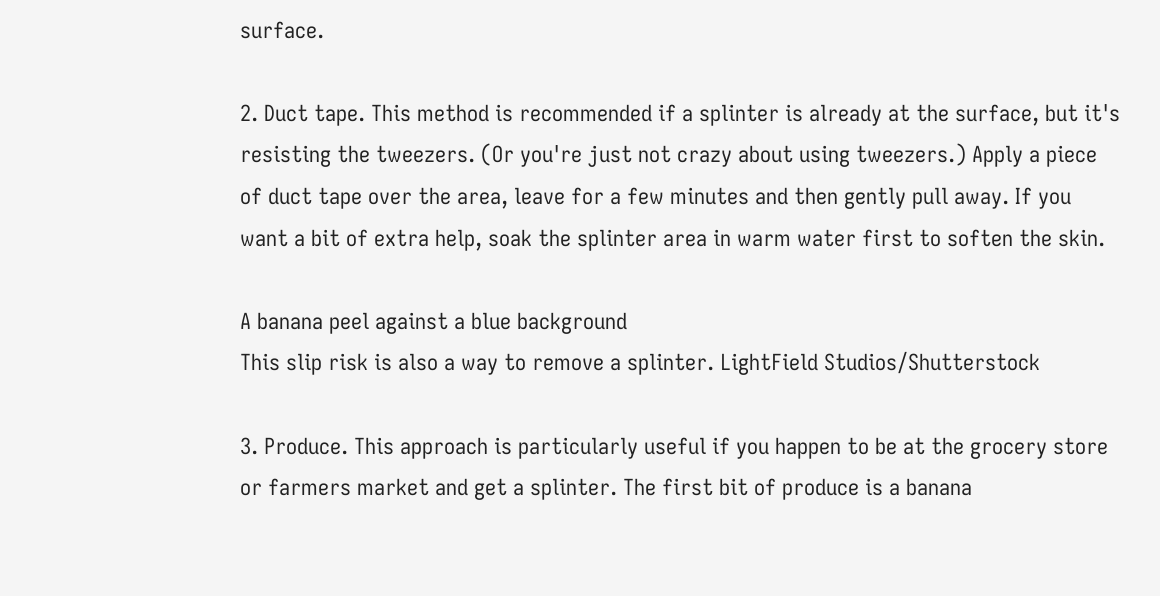surface.

2. Duct tape. This method is recommended if a splinter is already at the surface, but it's resisting the tweezers. (Or you're just not crazy about using tweezers.) Apply a piece of duct tape over the area, leave for a few minutes and then gently pull away. If you want a bit of extra help, soak the splinter area in warm water first to soften the skin.

A banana peel against a blue background
This slip risk is also a way to remove a splinter. LightField Studios/Shutterstock

3. Produce. This approach is particularly useful if you happen to be at the grocery store or farmers market and get a splinter. The first bit of produce is a banana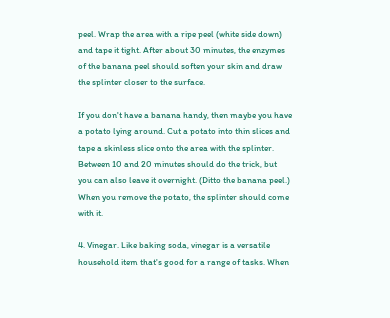peel. Wrap the area with a ripe peel (white side down) and tape it tight. After about 30 minutes, the enzymes of the banana peel should soften your skin and draw the splinter closer to the surface.

If you don't have a banana handy, then maybe you have a potato lying around. Cut a potato into thin slices and tape a skinless slice onto the area with the splinter. Between 10 and 20 minutes should do the trick, but you can also leave it overnight. (Ditto the banana peel.) When you remove the potato, the splinter should come with it.

4. Vinegar. Like baking soda, vinegar is a versatile household item that's good for a range of tasks. When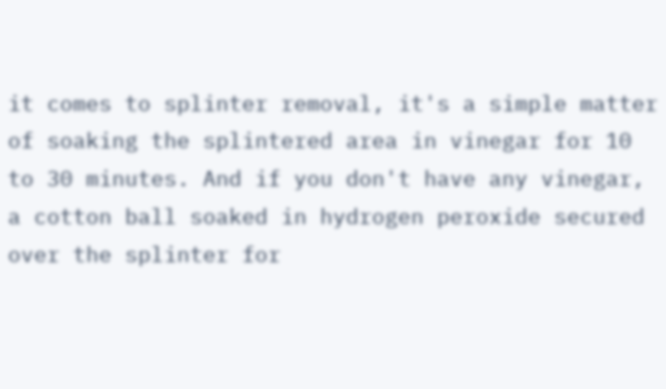it comes to splinter removal, it's a simple matter of soaking the splintered area in vinegar for 10 to 30 minutes. And if you don't have any vinegar, a cotton ball soaked in hydrogen peroxide secured over the splinter for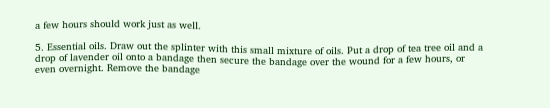a few hours should work just as well.

5. Essential oils. Draw out the splinter with this small mixture of oils. Put a drop of tea tree oil and a drop of lavender oil onto a bandage then secure the bandage over the wound for a few hours, or even overnight. Remove the bandage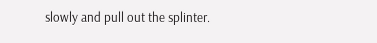slowly and pull out the splinter.